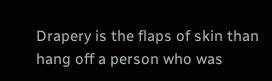Drapery is the flaps of skin than hang off a person who was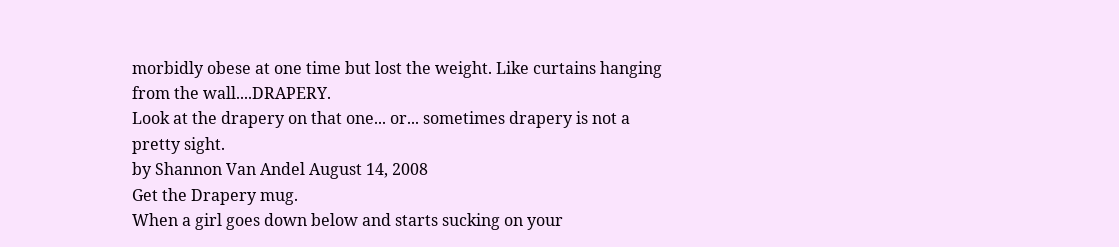morbidly obese at one time but lost the weight. Like curtains hanging from the wall....DRAPERY.
Look at the drapery on that one... or... sometimes drapery is not a pretty sight.
by Shannon Van Andel August 14, 2008
Get the Drapery mug.
When a girl goes down below and starts sucking on your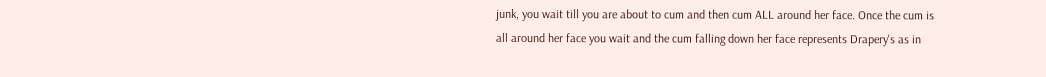junk, you wait till you are about to cum and then cum ALL around her face. Once the cum is all around her face you wait and the cum falling down her face represents Drapery's as in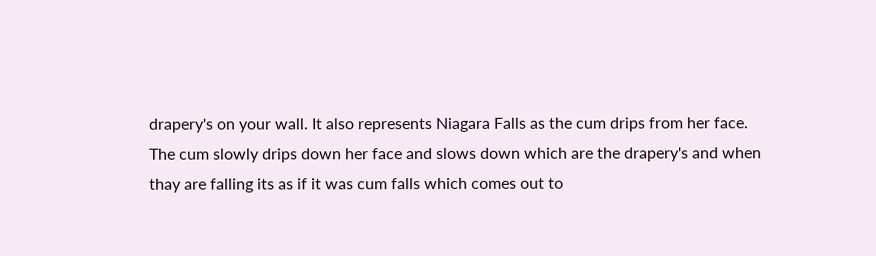drapery's on your wall. It also represents Niagara Falls as the cum drips from her face.
The cum slowly drips down her face and slows down which are the drapery's and when thay are falling its as if it was cum falls which comes out to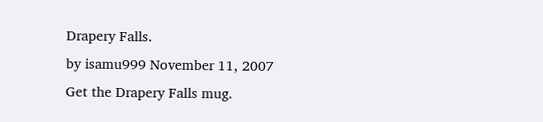Drapery Falls.
by isamu999 November 11, 2007
Get the Drapery Falls mug.